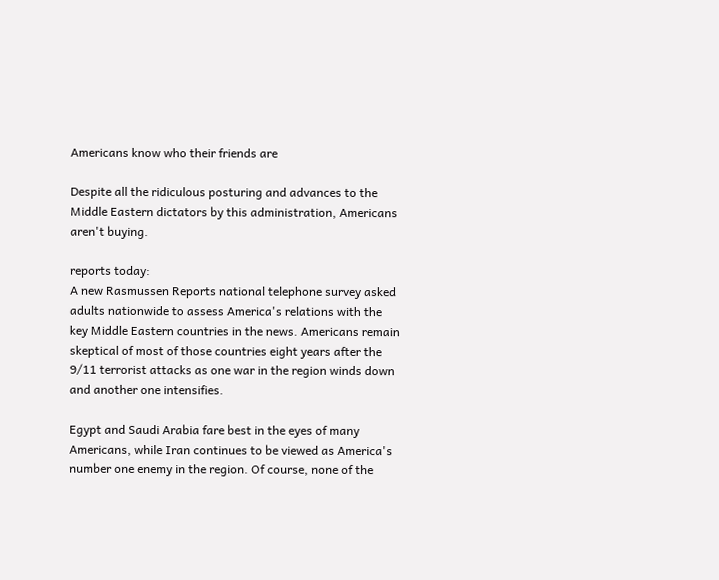Americans know who their friends are

Despite all the ridiculous posturing and advances to the Middle Eastern dictators by this administration, Americans aren't buying.

reports today:
A new Rasmussen Reports national telephone survey asked adults nationwide to assess America's relations with the key Middle Eastern countries in the news. Americans remain skeptical of most of those countries eight years after the 9/11 terrorist attacks as one war in the region winds down and another one intensifies.

Egypt and Saudi Arabia fare best in the eyes of many Americans, while Iran continues to be viewed as America's number one enemy in the region. Of course, none of the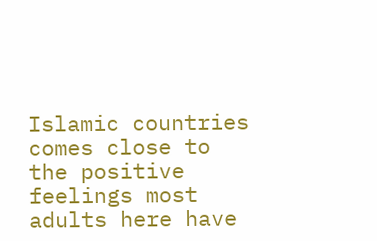Islamic countries comes close to the positive feelings most adults here have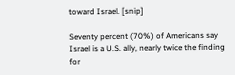toward Israel. [snip]

Seventy percent (70%) of Americans say Israel is a U.S. ally, nearly twice the finding for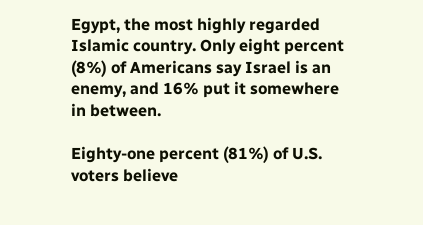Egypt, the most highly regarded Islamic country. Only eight percent (8%) of Americans say Israel is an enemy, and 16% put it somewhere in between.

Eighty-one percent (81%) of U.S. voters believe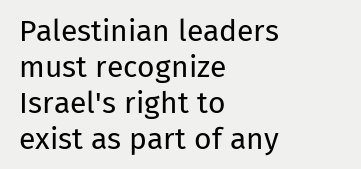Palestinian leaders must recognize Israel's right to exist as part of any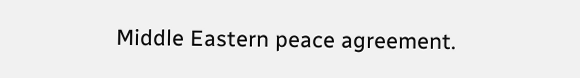Middle Eastern peace agreement.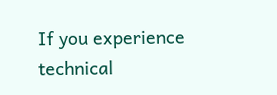If you experience technical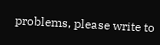problems, please write to